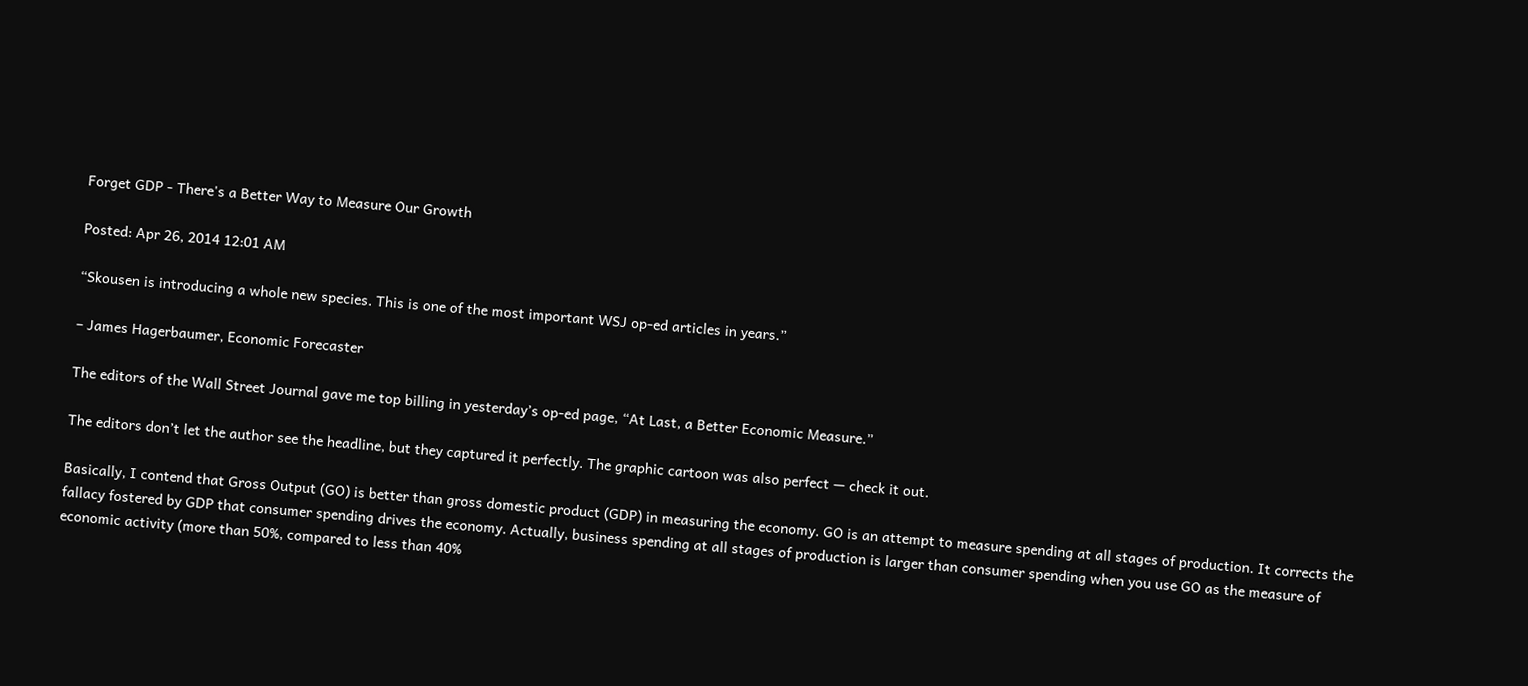Forget GDP - There's a Better Way to Measure Our Growth

Posted: Apr 26, 2014 12:01 AM

“Skousen is introducing a whole new species. This is one of the most important WSJ op-ed articles in years.”

– James Hagerbaumer, Economic Forecaster

The editors of the Wall Street Journal gave me top billing in yesterday’s op-ed page, “At Last, a Better Economic Measure.”

The editors don’t let the author see the headline, but they captured it perfectly. The graphic cartoon was also perfect — check it out.

Basically, I contend that Gross Output (GO) is better than gross domestic product (GDP) in measuring the economy. GO is an attempt to measure spending at all stages of production. It corrects the fallacy fostered by GDP that consumer spending drives the economy. Actually, business spending at all stages of production is larger than consumer spending when you use GO as the measure of economic activity (more than 50%, compared to less than 40%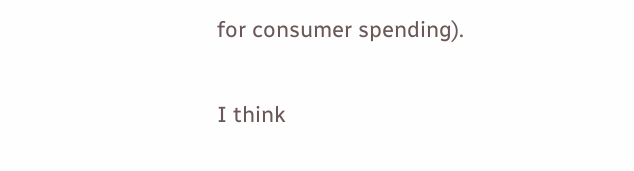for consumer spending).

I think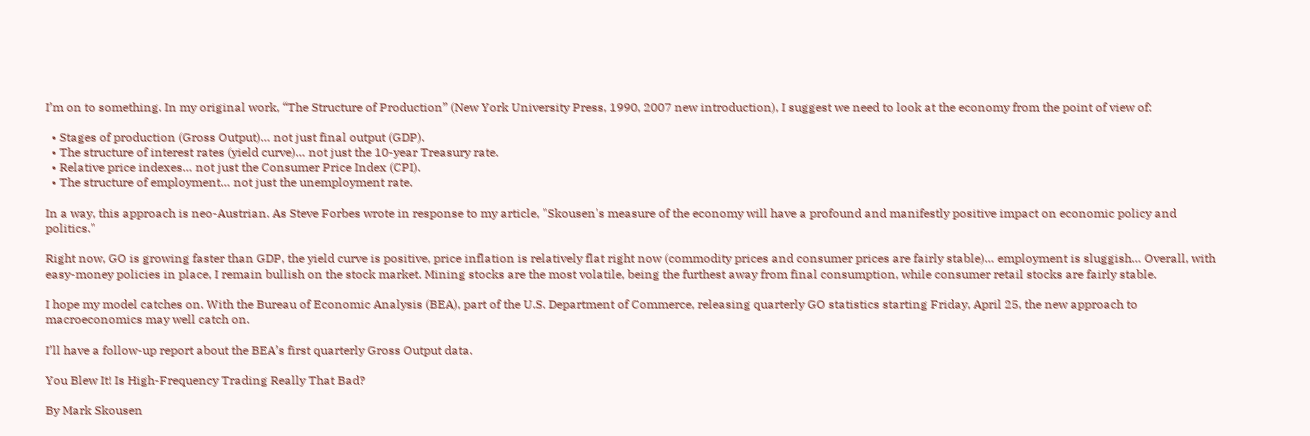I’m on to something. In my original work, “The Structure of Production” (New York University Press, 1990, 2007 new introduction), I suggest we need to look at the economy from the point of view of:

  • Stages of production (Gross Output)… not just final output (GDP).
  • The structure of interest rates (yield curve)… not just the 10-year Treasury rate.
  • Relative price indexes… not just the Consumer Price Index (CPI).
  • The structure of employment… not just the unemployment rate.

In a way, this approach is neo-Austrian. As Steve Forbes wrote in response to my article, "Skousen's measure of the economy will have a profound and manifestly positive impact on economic policy and politics."

Right now, GO is growing faster than GDP, the yield curve is positive, price inflation is relatively flat right now (commodity prices and consumer prices are fairly stable)… employment is sluggish… Overall, with easy-money policies in place, I remain bullish on the stock market. Mining stocks are the most volatile, being the furthest away from final consumption, while consumer retail stocks are fairly stable.

I hope my model catches on. With the Bureau of Economic Analysis (BEA), part of the U.S. Department of Commerce, releasing quarterly GO statistics starting Friday, April 25, the new approach to macroeconomics may well catch on.

I’ll have a follow-up report about the BEA’s first quarterly Gross Output data.

You Blew It! Is High-Frequency Trading Really That Bad?

By Mark Skousen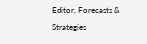Editor, Forecasts & Strategies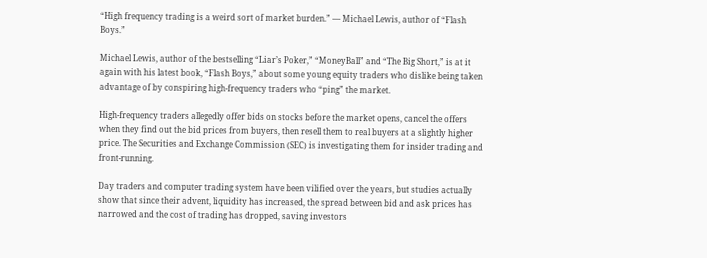“High frequency trading is a weird sort of market burden.” — Michael Lewis, author of “Flash Boys.”

Michael Lewis, author of the bestselling “Liar’s Poker,” “MoneyBall” and “The Big Short,” is at it again with his latest book, “Flash Boys,” about some young equity traders who dislike being taken advantage of by conspiring high-frequency traders who “ping” the market.

High-frequency traders allegedly offer bids on stocks before the market opens, cancel the offers when they find out the bid prices from buyers, then resell them to real buyers at a slightly higher price. The Securities and Exchange Commission (SEC) is investigating them for insider trading and front-running.

Day traders and computer trading system have been vilified over the years, but studies actually show that since their advent, liquidity has increased, the spread between bid and ask prices has narrowed and the cost of trading has dropped, saving investors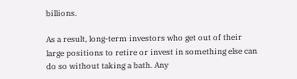billions.

As a result, long-term investors who get out of their large positions to retire or invest in something else can do so without taking a bath. Any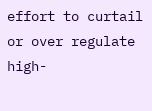effort to curtail or over regulate high-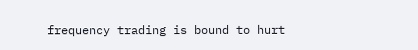frequency trading is bound to hurt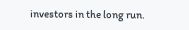investors in the long run.